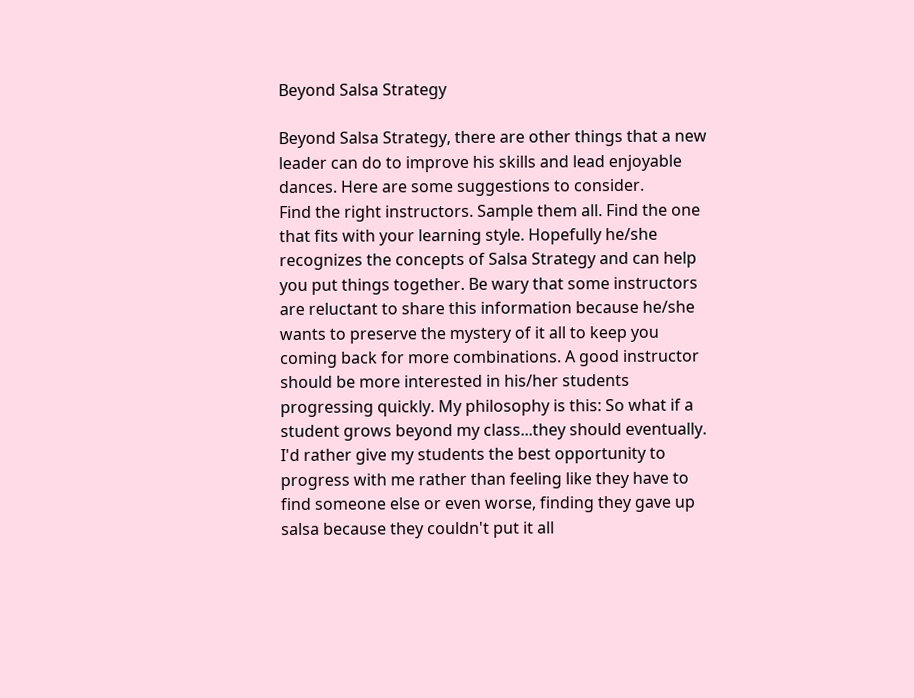Beyond Salsa Strategy

Beyond Salsa Strategy, there are other things that a new leader can do to improve his skills and lead enjoyable dances. Here are some suggestions to consider.
Find the right instructors. Sample them all. Find the one that fits with your learning style. Hopefully he/she recognizes the concepts of Salsa Strategy and can help you put things together. Be wary that some instructors are reluctant to share this information because he/she wants to preserve the mystery of it all to keep you coming back for more combinations. A good instructor should be more interested in his/her students progressing quickly. My philosophy is this: So what if a student grows beyond my class...they should eventually. I'd rather give my students the best opportunity to progress with me rather than feeling like they have to find someone else or even worse, finding they gave up salsa because they couldn't put it all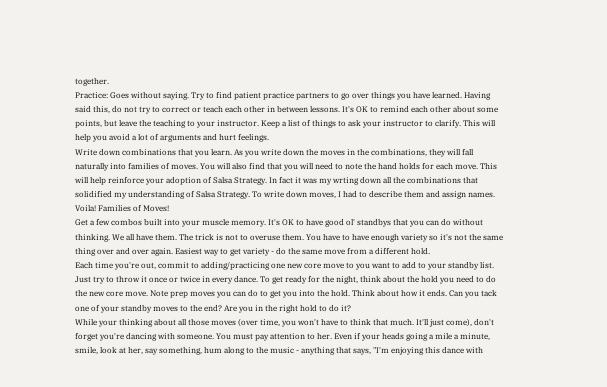together.
Practice: Goes without saying. Try to find patient practice partners to go over things you have learned. Having said this, do not try to correct or teach each other in between lessons. It's OK to remind each other about some points, but leave the teaching to your instructor. Keep a list of things to ask your instructor to clarify. This will help you avoid a lot of arguments and hurt feelings.
Write down combinations that you learn. As you write down the moves in the combinations, they will fall naturally into families of moves. You will also find that you will need to note the hand holds for each move. This will help reinforce your adoption of Salsa Strategy. In fact it was my wrting down all the combinations that solidified my understanding of Salsa Strategy. To write down moves, I had to describe them and assign names. Voila! Families of Moves!
Get a few combos built into your muscle memory. It's OK to have good ol' standbys that you can do without thinking. We all have them. The trick is not to overuse them. You have to have enough variety so it's not the same thing over and over again. Easiest way to get variety - do the same move from a different hold.
Each time you're out, commit to adding/practicing one new core move to you want to add to your standby list. Just try to throw it once or twice in every dance. To get ready for the night, think about the hold you need to do the new core move. Note prep moves you can do to get you into the hold. Think about how it ends. Can you tack one of your standby moves to the end? Are you in the right hold to do it?
While your thinking about all those moves (over time, you won't have to think that much. It'll just come), don't forget you're dancing with someone. You must pay attention to her. Even if your heads going a mile a minute, smile, look at her, say something, hum along to the music - anything that says, "I'm enjoying this dance with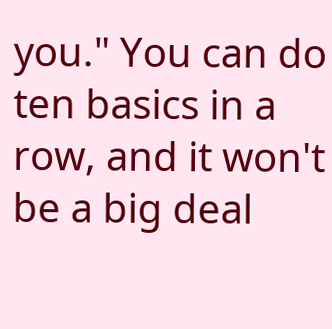you." You can do ten basics in a row, and it won't be a big deal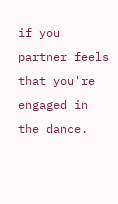if you partner feels that you're engaged in the dance.